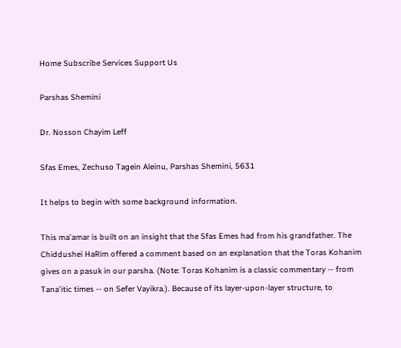Home Subscribe Services Support Us

Parshas Shemini

Dr. Nosson Chayim Leff

Sfas Emes, Zechuso Tagein Aleinu, Parshas Shemini, 5631

It helps to begin with some background information.

This ma'amar is built on an insight that the Sfas Emes had from his grandfather. The Chiddushei HaRim offered a comment based on an explanation that the Toras Kohanim gives on a pasuk in our parsha. (Note: Toras Kohanim is a classic commentary -- from Tana'itic times -- on Sefer Vayikra.). Because of its layer-upon-layer structure, to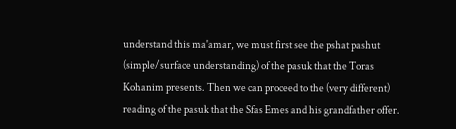understand this ma'amar, we must first see the pshat pashut (simple/surface understanding) of the pasuk that the Toras Kohanim presents. Then we can proceed to the (very different) reading of the pasuk that the Sfas Emes and his grandfather offer.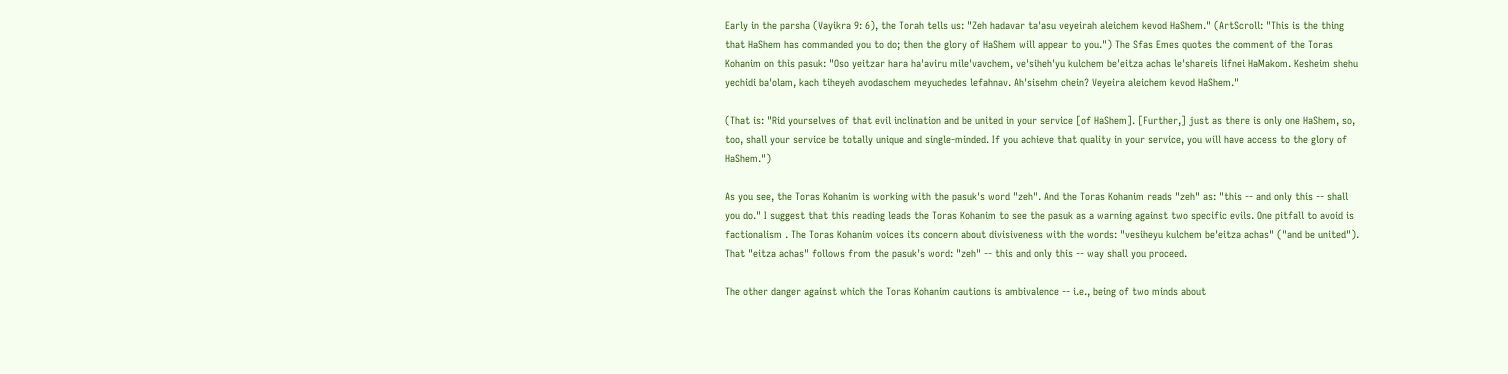Early in the parsha (Vayikra 9: 6), the Torah tells us: "Zeh hadavar ta'asu veyeirah aleichem kevod HaShem." (ArtScroll: "This is the thing that HaShem has commanded you to do; then the glory of HaShem will appear to you.") The Sfas Emes quotes the comment of the Toras Kohanim on this pasuk: "Oso yeitzar hara ha'aviru mile'vavchem, ve'siheh'yu kulchem be'eitza achas le'shareis lifnei HaMakom. Kesheim shehu yechidi ba'olam, kach tiheyeh avodaschem meyuchedes lefahnav. Ah'sisehm chein? Veyeira aleichem kevod HaShem."

(That is: "Rid yourselves of that evil inclination and be united in your service [of HaShem]. [Further,] just as there is only one HaShem, so, too, shall your service be totally unique and single-minded. If you achieve that quality in your service, you will have access to the glory of HaShem.")

As you see, the Toras Kohanim is working with the pasuk's word "zeh". And the Toras Kohanim reads "zeh" as: "this -- and only this -- shall you do." I suggest that this reading leads the Toras Kohanim to see the pasuk as a warning against two specific evils. One pitfall to avoid is factionalism . The Toras Kohanim voices its concern about divisiveness with the words: "vesiheyu kulchem be'eitza achas" ("and be united"). That "eitza achas" follows from the pasuk's word: "zeh" -- this and only this -- way shall you proceed.

The other danger against which the Toras Kohanim cautions is ambivalence -- i.e., being of two minds about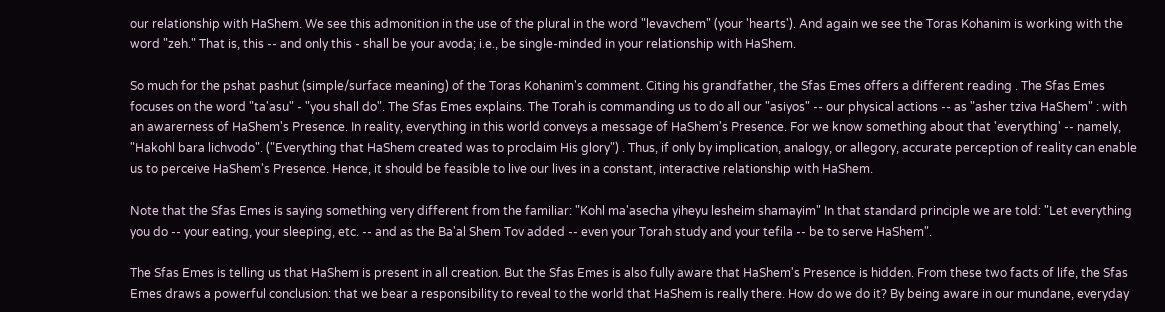our relationship with HaShem. We see this admonition in the use of the plural in the word "levavchem" (your 'hearts'). And again we see the Toras Kohanim is working with the word "zeh." That is, this -- and only this - shall be your avoda; i.e., be single-minded in your relationship with HaShem.

So much for the pshat pashut (simple/surface meaning) of the Toras Kohanim's comment. Citing his grandfather, the Sfas Emes offers a different reading . The Sfas Emes focuses on the word "ta'asu" - "you shall do". The Sfas Emes explains. The Torah is commanding us to do all our "asiyos" -- our physical actions -- as "asher tziva HaShem" : with an awarerness of HaShem's Presence. In reality, everything in this world conveys a message of HaShem's Presence. For we know something about that 'everything' -- namely, "Hakohl bara lichvodo". ("Everything that HaShem created was to proclaim His glory") . Thus, if only by implication, analogy, or allegory, accurate perception of reality can enable us to perceive HaShem's Presence. Hence, it should be feasible to live our lives in a constant, interactive relationship with HaShem.

Note that the Sfas Emes is saying something very different from the familiar: "Kohl ma'asecha yiheyu lesheim shamayim" In that standard principle we are told: "Let everything you do -- your eating, your sleeping, etc. -- and as the Ba'al Shem Tov added -- even your Torah study and your tefila -- be to serve HaShem".

The Sfas Emes is telling us that HaShem is present in all creation. But the Sfas Emes is also fully aware that HaShem's Presence is hidden. From these two facts of life, the Sfas Emes draws a powerful conclusion: that we bear a responsibility to reveal to the world that HaShem is really there. How do we do it? By being aware in our mundane, everyday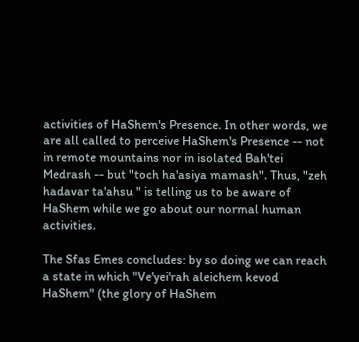activities of HaShem's Presence. In other words, we are all called to perceive HaShem's Presence -- not in remote mountains nor in isolated Bah'tei Medrash -- but "toch ha'asiya mamash". Thus, "zeh hadavar ta'ahsu " is telling us to be aware of HaShem while we go about our normal human activities.

The Sfas Emes concludes: by so doing we can reach a state in which "Ve'yei'rah aleichem kevod HaShem" (the glory of HaShem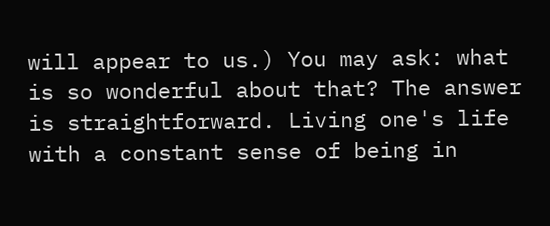will appear to us.) You may ask: what is so wonderful about that? The answer is straightforward. Living one's life with a constant sense of being in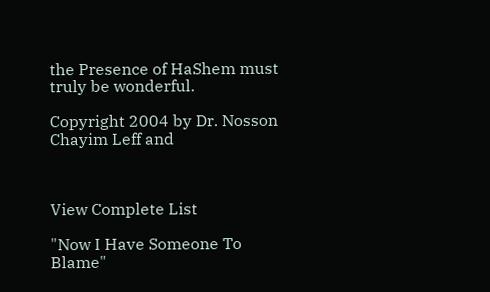the Presence of HaShem must truly be wonderful.

Copyright 2004 by Dr. Nosson Chayim Leff and



View Complete List

"Now I Have Someone To Blame"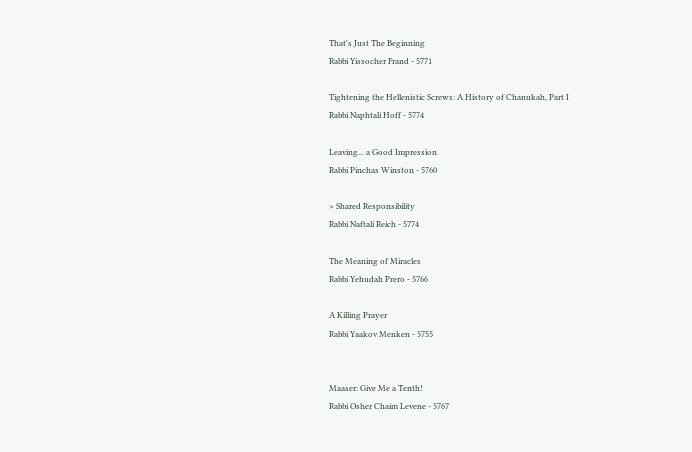That's Just The Beginning
Rabbi Yissocher Frand - 5771

Tightening the Hellenistic Screws: A History of Chanukah, Part I
Rabbi Naphtali Hoff - 5774

Leaving... a Good Impression
Rabbi Pinchas Winston - 5760

> Shared Responsibility
Rabbi Naftali Reich - 5774

The Meaning of Miracles
Rabbi Yehudah Prero - 5766

A Killing Prayer
Rabbi Yaakov Menken - 5755


Maaser: Give Me a Tenth!
Rabbi Osher Chaim Levene - 5767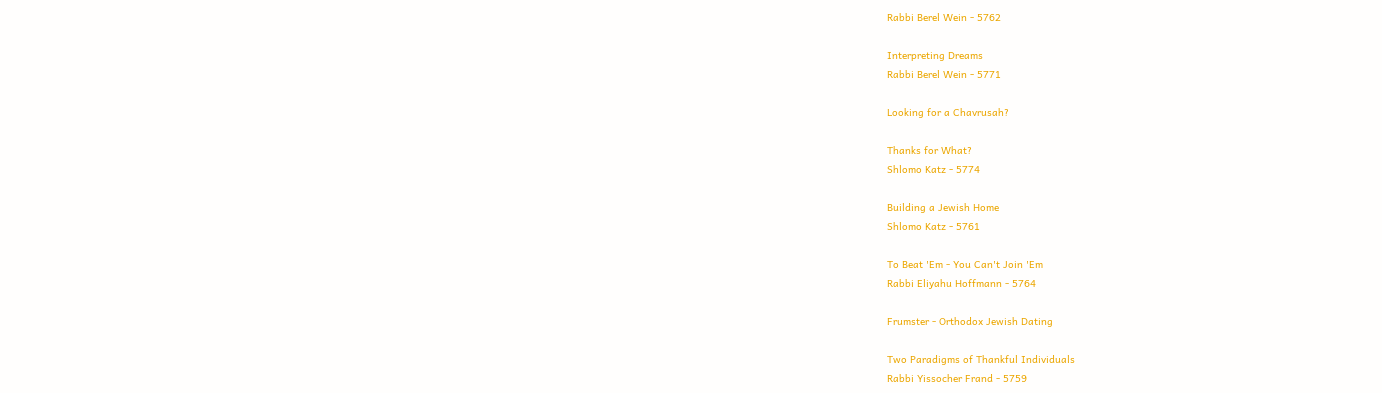Rabbi Berel Wein - 5762

Interpreting Dreams
Rabbi Berel Wein - 5771

Looking for a Chavrusah?

Thanks for What?
Shlomo Katz - 5774

Building a Jewish Home
Shlomo Katz - 5761

To Beat 'Em - You Can't Join 'Em
Rabbi Eliyahu Hoffmann - 5764

Frumster - Orthodox Jewish Dating

Two Paradigms of Thankful Individuals
Rabbi Yissocher Frand - 5759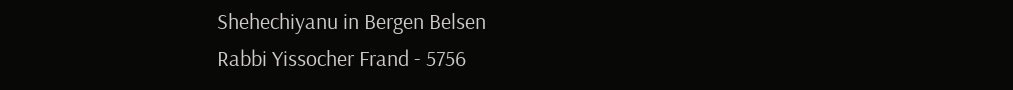Shehechiyanu in Bergen Belsen
Rabbi Yissocher Frand - 5756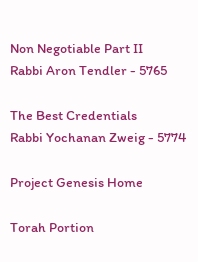Non Negotiable Part II
Rabbi Aron Tendler - 5765

The Best Credentials
Rabbi Yochanan Zweig - 5774

Project Genesis Home

Torah Portion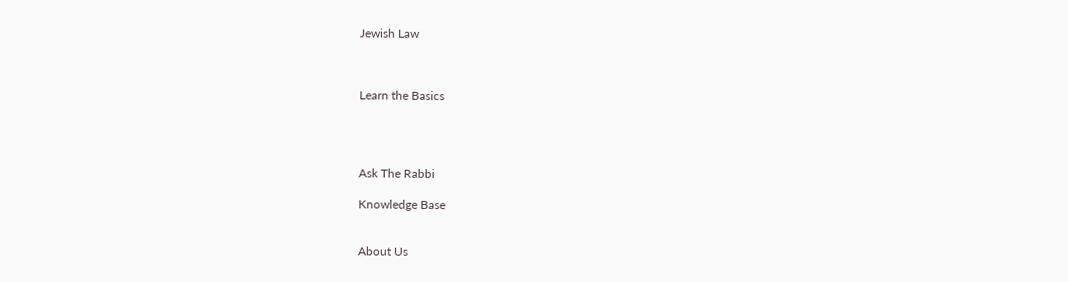Jewish Law



Learn the Basics




Ask The Rabbi

Knowledge Base


About Us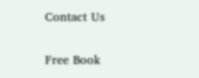Contact Us

Free Book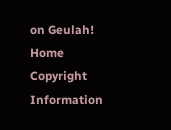on Geulah! Home Copyright Information